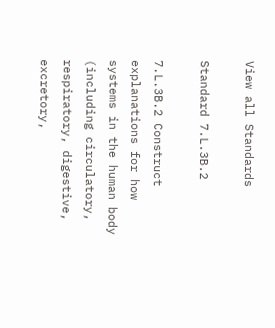View all Standards

Standard 7.L.3B.2

7.L.3B.2 Construct explanations for how systems in the human body (including circulatory, respiratory, digestive, excretory,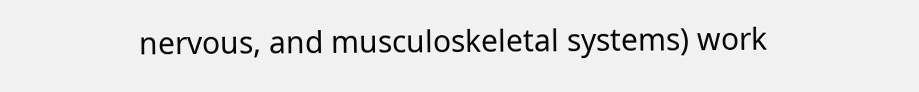nervous, and musculoskeletal systems) work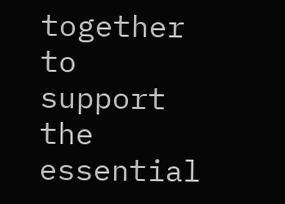together to support the essential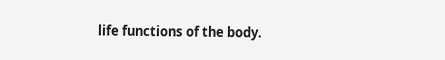life functions of the body.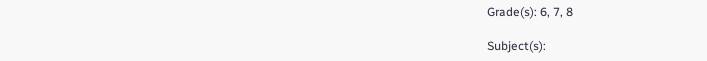Grade(s): 6, 7, 8

Subject(s):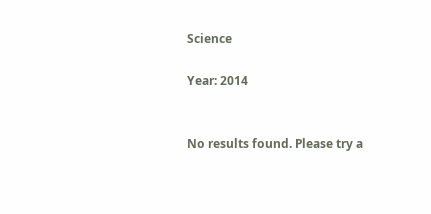Science

Year: 2014


No results found. Please try a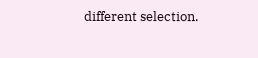different selection.